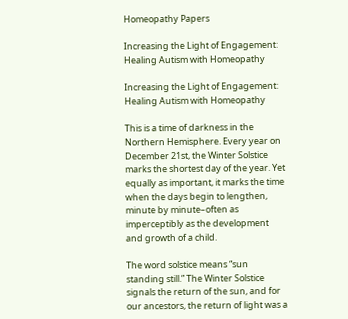Homeopathy Papers

Increasing the Light of Engagement: Healing Autism with Homeopathy

Increasing the Light of Engagement: Healing Autism with Homeopathy

This is a time of darkness in the Northern Hemisphere. Every year on December 21st, the Winter Solstice marks the shortest day of the year. Yet equally as important, it marks the time when the days begin to lengthen, minute by minute–often as imperceptibly as the development and growth of a child.

The word solstice means “sun standing still.” The Winter Solstice signals the return of the sun, and for our ancestors, the return of light was a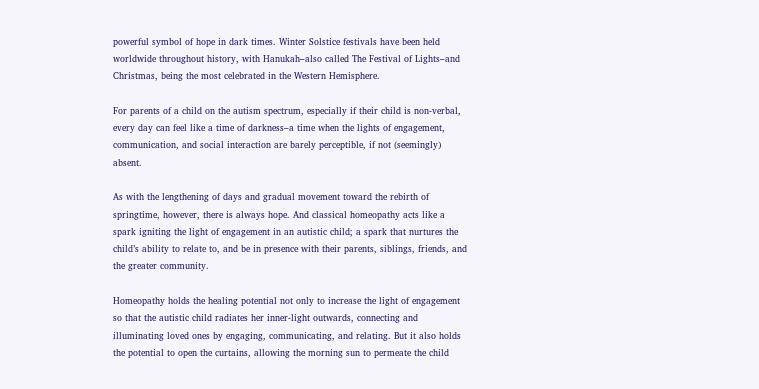powerful symbol of hope in dark times. Winter Solstice festivals have been held worldwide throughout history, with Hanukah–also called The Festival of Lights–and Christmas, being the most celebrated in the Western Hemisphere.

For parents of a child on the autism spectrum, especially if their child is non-verbal, every day can feel like a time of darkness–a time when the lights of engagement, communication, and social interaction are barely perceptible, if not (seemingly) absent.

As with the lengthening of days and gradual movement toward the rebirth of springtime, however, there is always hope. And classical homeopathy acts like a spark igniting the light of engagement in an autistic child; a spark that nurtures the child’s ability to relate to, and be in presence with their parents, siblings, friends, and the greater community.

Homeopathy holds the healing potential not only to increase the light of engagement so that the autistic child radiates her inner-light outwards, connecting and illuminating loved ones by engaging, communicating, and relating. But it also holds the potential to open the curtains, allowing the morning sun to permeate the child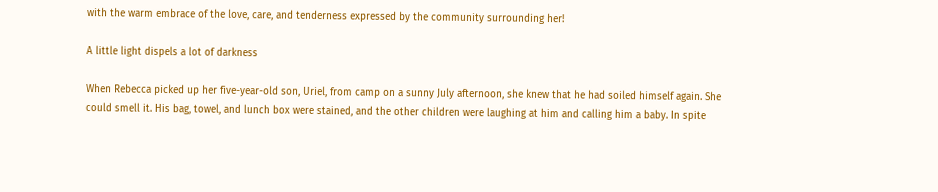with the warm embrace of the love, care, and tenderness expressed by the community surrounding her!

A little light dispels a lot of darkness

When Rebecca picked up her five-year-old son, Uriel, from camp on a sunny July afternoon, she knew that he had soiled himself again. She could smell it. His bag, towel, and lunch box were stained, and the other children were laughing at him and calling him a baby. In spite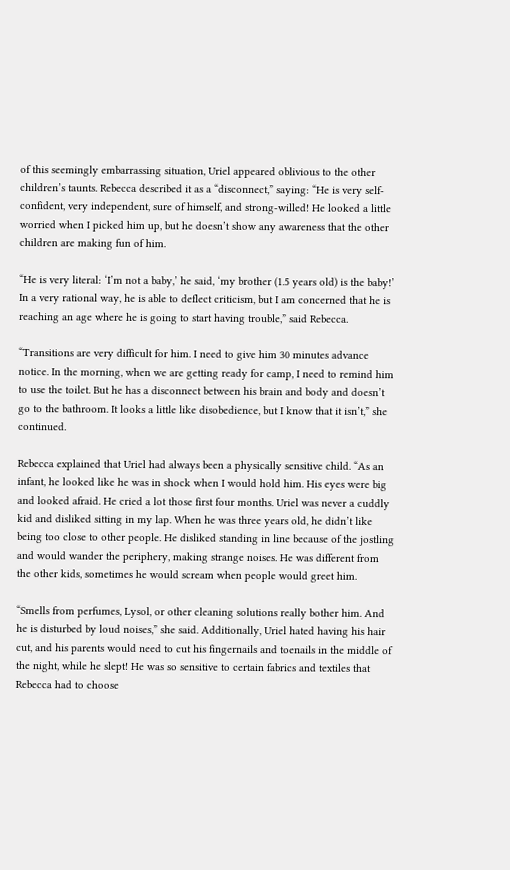of this seemingly embarrassing situation, Uriel appeared oblivious to the other children’s taunts. Rebecca described it as a “disconnect,” saying: “He is very self-confident, very independent, sure of himself, and strong-willed! He looked a little worried when I picked him up, but he doesn’t show any awareness that the other children are making fun of him.

“He is very literal: ‘I’m not a baby,’ he said, ‘my brother (1.5 years old) is the baby!’ In a very rational way, he is able to deflect criticism, but I am concerned that he is reaching an age where he is going to start having trouble,” said Rebecca.

“Transitions are very difficult for him. I need to give him 30 minutes advance notice. In the morning, when we are getting ready for camp, I need to remind him to use the toilet. But he has a disconnect between his brain and body and doesn’t go to the bathroom. It looks a little like disobedience, but I know that it isn’t,” she continued.

Rebecca explained that Uriel had always been a physically sensitive child. “As an infant, he looked like he was in shock when I would hold him. His eyes were big and looked afraid. He cried a lot those first four months. Uriel was never a cuddly kid and disliked sitting in my lap. When he was three years old, he didn’t like being too close to other people. He disliked standing in line because of the jostling and would wander the periphery, making strange noises. He was different from the other kids, sometimes he would scream when people would greet him.

“Smells from perfumes, Lysol, or other cleaning solutions really bother him. And he is disturbed by loud noises,” she said. Additionally, Uriel hated having his hair cut, and his parents would need to cut his fingernails and toenails in the middle of the night, while he slept! He was so sensitive to certain fabrics and textiles that Rebecca had to choose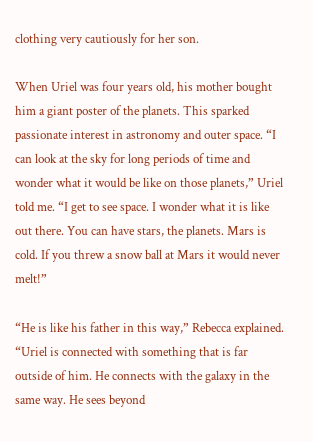clothing very cautiously for her son.

When Uriel was four years old, his mother bought him a giant poster of the planets. This sparked passionate interest in astronomy and outer space. “I can look at the sky for long periods of time and wonder what it would be like on those planets,” Uriel told me. “I get to see space. I wonder what it is like out there. You can have stars, the planets. Mars is cold. If you threw a snow ball at Mars it would never melt!”

“He is like his father in this way,” Rebecca explained. “Uriel is connected with something that is far outside of him. He connects with the galaxy in the same way. He sees beyond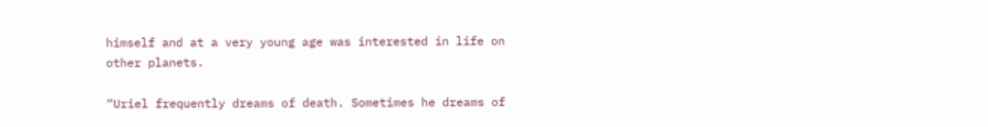himself and at a very young age was interested in life on other planets.

“Uriel frequently dreams of death. Sometimes he dreams of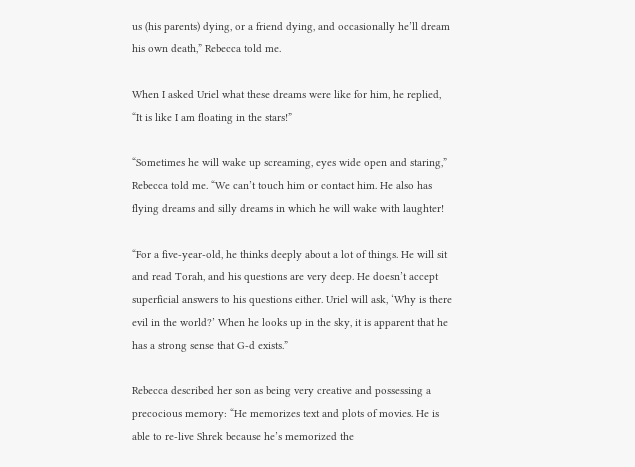us (his parents) dying, or a friend dying, and occasionally he’ll dream his own death,” Rebecca told me.

When I asked Uriel what these dreams were like for him, he replied, “It is like I am floating in the stars!”

“Sometimes he will wake up screaming, eyes wide open and staring,” Rebecca told me. “We can’t touch him or contact him. He also has flying dreams and silly dreams in which he will wake with laughter!

“For a five-year-old, he thinks deeply about a lot of things. He will sit and read Torah, and his questions are very deep. He doesn’t accept superficial answers to his questions either. Uriel will ask, ‘Why is there evil in the world?’ When he looks up in the sky, it is apparent that he has a strong sense that G-d exists.”

Rebecca described her son as being very creative and possessing a precocious memory: “He memorizes text and plots of movies. He is able to re-live Shrek because he’s memorized the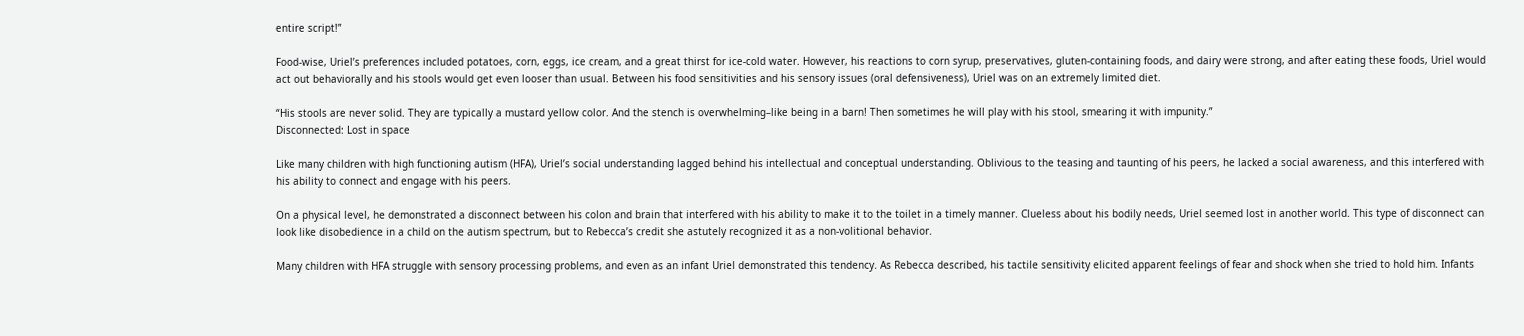entire script!”

Food-wise, Uriel’s preferences included potatoes, corn, eggs, ice cream, and a great thirst for ice-cold water. However, his reactions to corn syrup, preservatives, gluten-containing foods, and dairy were strong, and after eating these foods, Uriel would act out behaviorally and his stools would get even looser than usual. Between his food sensitivities and his sensory issues (oral defensiveness), Uriel was on an extremely limited diet.

“His stools are never solid. They are typically a mustard yellow color. And the stench is overwhelming–like being in a barn! Then sometimes he will play with his stool, smearing it with impunity.”
Disconnected: Lost in space

Like many children with high functioning autism (HFA), Uriel’s social understanding lagged behind his intellectual and conceptual understanding. Oblivious to the teasing and taunting of his peers, he lacked a social awareness, and this interfered with his ability to connect and engage with his peers.

On a physical level, he demonstrated a disconnect between his colon and brain that interfered with his ability to make it to the toilet in a timely manner. Clueless about his bodily needs, Uriel seemed lost in another world. This type of disconnect can look like disobedience in a child on the autism spectrum, but to Rebecca’s credit she astutely recognized it as a non-volitional behavior.

Many children with HFA struggle with sensory processing problems, and even as an infant Uriel demonstrated this tendency. As Rebecca described, his tactile sensitivity elicited apparent feelings of fear and shock when she tried to hold him. Infants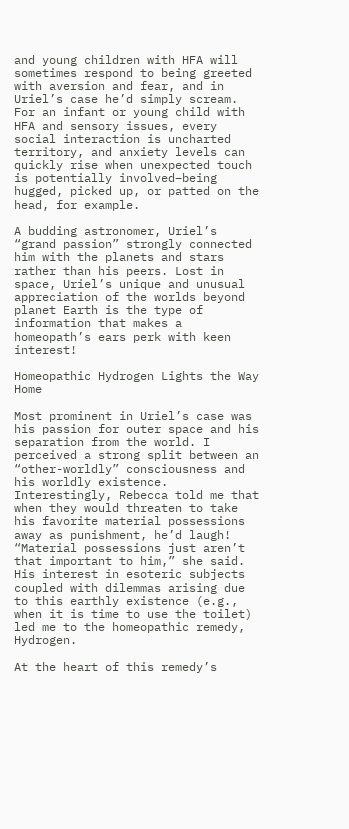and young children with HFA will sometimes respond to being greeted with aversion and fear, and in Uriel’s case he’d simply scream. For an infant or young child with HFA and sensory issues, every social interaction is uncharted territory, and anxiety levels can quickly rise when unexpected touch is potentially involved–being hugged, picked up, or patted on the head, for example.

A budding astronomer, Uriel’s “grand passion” strongly connected him with the planets and stars rather than his peers. Lost in space, Uriel’s unique and unusual appreciation of the worlds beyond planet Earth is the type of information that makes a homeopath’s ears perk with keen interest!

Homeopathic Hydrogen Lights the Way Home

Most prominent in Uriel’s case was his passion for outer space and his separation from the world. I perceived a strong split between an “other-worldly” consciousness and his worldly existence. Interestingly, Rebecca told me that when they would threaten to take his favorite material possessions away as punishment, he’d laugh! “Material possessions just aren’t that important to him,” she said. His interest in esoteric subjects coupled with dilemmas arising due to this earthly existence (e.g., when it is time to use the toilet) led me to the homeopathic remedy, Hydrogen.

At the heart of this remedy’s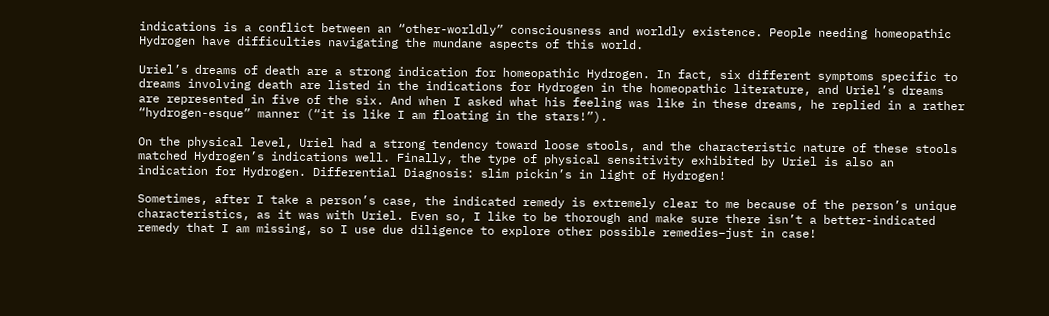indications is a conflict between an “other-worldly” consciousness and worldly existence. People needing homeopathic Hydrogen have difficulties navigating the mundane aspects of this world.

Uriel’s dreams of death are a strong indication for homeopathic Hydrogen. In fact, six different symptoms specific to dreams involving death are listed in the indications for Hydrogen in the homeopathic literature, and Uriel’s dreams are represented in five of the six. And when I asked what his feeling was like in these dreams, he replied in a rather “hydrogen-esque” manner (“it is like I am floating in the stars!”).

On the physical level, Uriel had a strong tendency toward loose stools, and the characteristic nature of these stools matched Hydrogen’s indications well. Finally, the type of physical sensitivity exhibited by Uriel is also an indication for Hydrogen. Differential Diagnosis: slim pickin’s in light of Hydrogen!

Sometimes, after I take a person’s case, the indicated remedy is extremely clear to me because of the person’s unique characteristics, as it was with Uriel. Even so, I like to be thorough and make sure there isn’t a better-indicated remedy that I am missing, so I use due diligence to explore other possible remedies–just in case!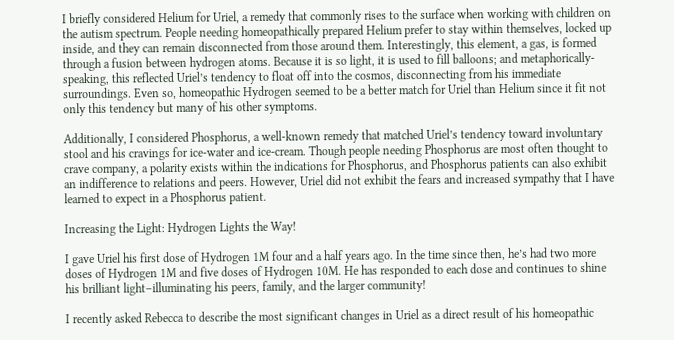I briefly considered Helium for Uriel, a remedy that commonly rises to the surface when working with children on the autism spectrum. People needing homeopathically prepared Helium prefer to stay within themselves, locked up inside, and they can remain disconnected from those around them. Interestingly, this element, a gas, is formed through a fusion between hydrogen atoms. Because it is so light, it is used to fill balloons; and metaphorically-speaking, this reflected Uriel’s tendency to float off into the cosmos, disconnecting from his immediate surroundings. Even so, homeopathic Hydrogen seemed to be a better match for Uriel than Helium since it fit not only this tendency but many of his other symptoms.

Additionally, I considered Phosphorus, a well-known remedy that matched Uriel’s tendency toward involuntary stool and his cravings for ice-water and ice-cream. Though people needing Phosphorus are most often thought to crave company, a polarity exists within the indications for Phosphorus, and Phosphorus patients can also exhibit an indifference to relations and peers. However, Uriel did not exhibit the fears and increased sympathy that I have learned to expect in a Phosphorus patient.

Increasing the Light: Hydrogen Lights the Way!

I gave Uriel his first dose of Hydrogen 1M four and a half years ago. In the time since then, he’s had two more doses of Hydrogen 1M and five doses of Hydrogen 10M. He has responded to each dose and continues to shine his brilliant light–illuminating his peers, family, and the larger community!

I recently asked Rebecca to describe the most significant changes in Uriel as a direct result of his homeopathic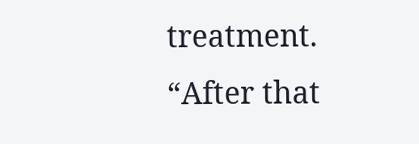treatment. “After that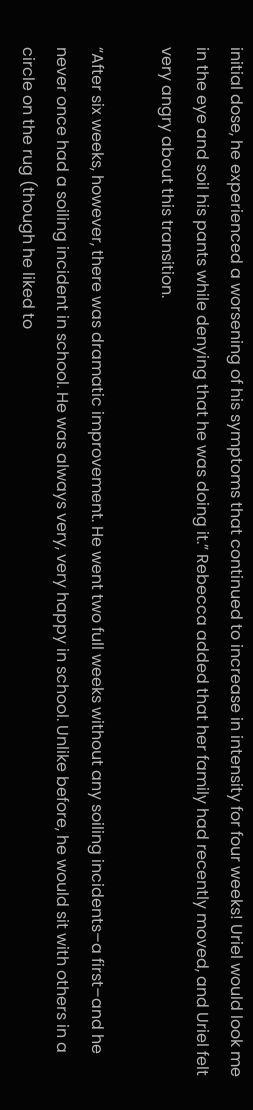initial dose, he experienced a worsening of his symptoms that continued to increase in intensity for four weeks! Uriel would look me in the eye and soil his pants while denying that he was doing it.” Rebecca added that her family had recently moved, and Uriel felt very angry about this transition.

“After six weeks, however, there was dramatic improvement. He went two full weeks without any soiling incidents–a first–and he never once had a soiling incident in school. He was always very, very happy in school. Unlike before, he would sit with others in a circle on the rug (though he liked to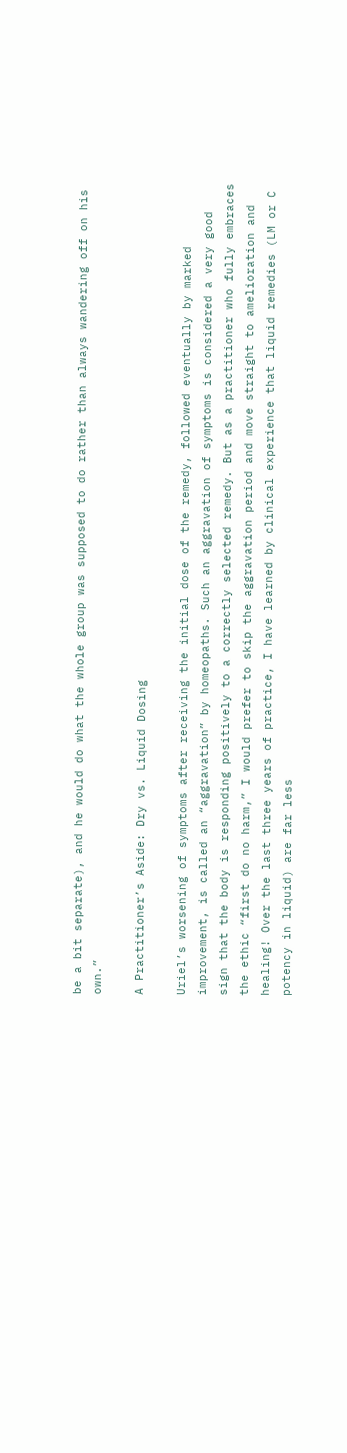be a bit separate), and he would do what the whole group was supposed to do rather than always wandering off on his own.”

A Practitioner’s Aside: Dry vs. Liquid Dosing

Uriel’s worsening of symptoms after receiving the initial dose of the remedy, followed eventually by marked improvement, is called an “aggravation” by homeopaths. Such an aggravation of symptoms is considered a very good sign that the body is responding positively to a correctly selected remedy. But as a practitioner who fully embraces the ethic “first do no harm,” I would prefer to skip the aggravation period and move straight to amelioration and healing! Over the last three years of practice, I have learned by clinical experience that liquid remedies (LM or C potency in liquid) are far less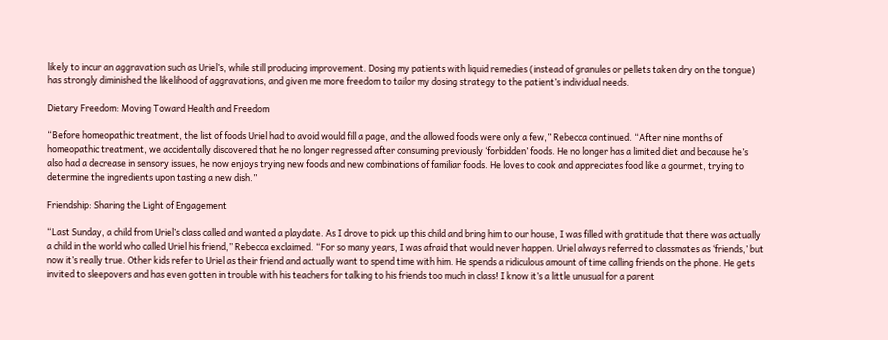likely to incur an aggravation such as Uriel’s, while still producing improvement. Dosing my patients with liquid remedies (instead of granules or pellets taken dry on the tongue) has strongly diminished the likelihood of aggravations, and given me more freedom to tailor my dosing strategy to the patient’s individual needs.

Dietary Freedom: Moving Toward Health and Freedom

“Before homeopathic treatment, the list of foods Uriel had to avoid would fill a page, and the allowed foods were only a few,” Rebecca continued. “After nine months of homeopathic treatment, we accidentally discovered that he no longer regressed after consuming previously ‘forbidden’ foods. He no longer has a limited diet and because he’s also had a decrease in sensory issues, he now enjoys trying new foods and new combinations of familiar foods. He loves to cook and appreciates food like a gourmet, trying to determine the ingredients upon tasting a new dish.”

Friendship: Sharing the Light of Engagement

“Last Sunday, a child from Uriel’s class called and wanted a playdate. As I drove to pick up this child and bring him to our house, I was filled with gratitude that there was actually a child in the world who called Uriel his friend,” Rebecca exclaimed. “For so many years, I was afraid that would never happen. Uriel always referred to classmates as ‘friends,’ but now it’s really true. Other kids refer to Uriel as their friend and actually want to spend time with him. He spends a ridiculous amount of time calling friends on the phone. He gets invited to sleepovers and has even gotten in trouble with his teachers for talking to his friends too much in class! I know it’s a little unusual for a parent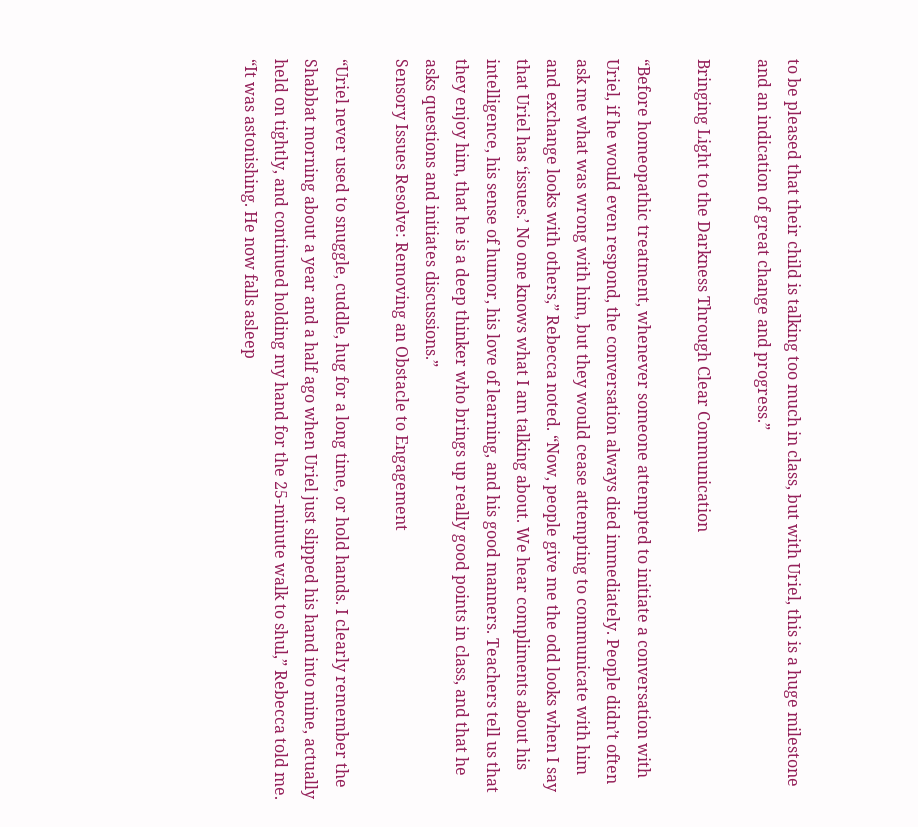to be pleased that their child is talking too much in class, but with Uriel, this is a huge milestone and an indication of great change and progress.”

Bringing Light to the Darkness Through Clear Communication

“Before homeopathic treatment, whenever someone attempted to initiate a conversation with Uriel, if he would even respond, the conversation always died immediately. People didn’t often ask me what was wrong with him, but they would cease attempting to communicate with him and exchange looks with others,” Rebecca noted. “Now, people give me the odd looks when I say that Uriel has ‘issues.’ No one knows what I am talking about. We hear compliments about his intelligence, his sense of humor, his love of learning, and his good manners. Teachers tell us that they enjoy him, that he is a deep thinker who brings up really good points in class, and that he asks questions and initiates discussions.”
Sensory Issues Resolve: Removing an Obstacle to Engagement

“Uriel never used to snuggle, cuddle, hug for a long time, or hold hands. I clearly remember the Shabbat morning about a year and a half ago when Uriel just slipped his hand into mine, actually held on tightly, and continued holding my hand for the 25-minute walk to shul,” Rebecca told me. “It was astonishing. He now falls asleep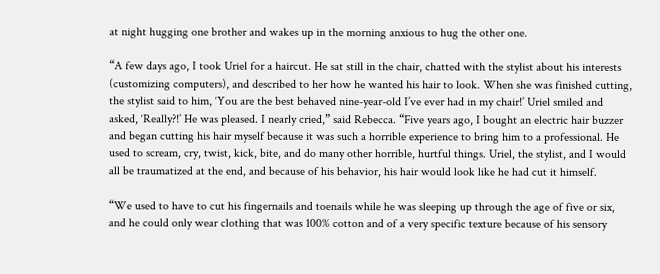at night hugging one brother and wakes up in the morning anxious to hug the other one.

“A few days ago, I took Uriel for a haircut. He sat still in the chair, chatted with the stylist about his interests (customizing computers), and described to her how he wanted his hair to look. When she was finished cutting, the stylist said to him, ‘You are the best behaved nine-year-old I’ve ever had in my chair!’ Uriel smiled and asked, ‘Really?!’ He was pleased. I nearly cried,” said Rebecca. “Five years ago, I bought an electric hair buzzer and began cutting his hair myself because it was such a horrible experience to bring him to a professional. He used to scream, cry, twist, kick, bite, and do many other horrible, hurtful things. Uriel, the stylist, and I would all be traumatized at the end, and because of his behavior, his hair would look like he had cut it himself.

“We used to have to cut his fingernails and toenails while he was sleeping up through the age of five or six, and he could only wear clothing that was 100% cotton and of a very specific texture because of his sensory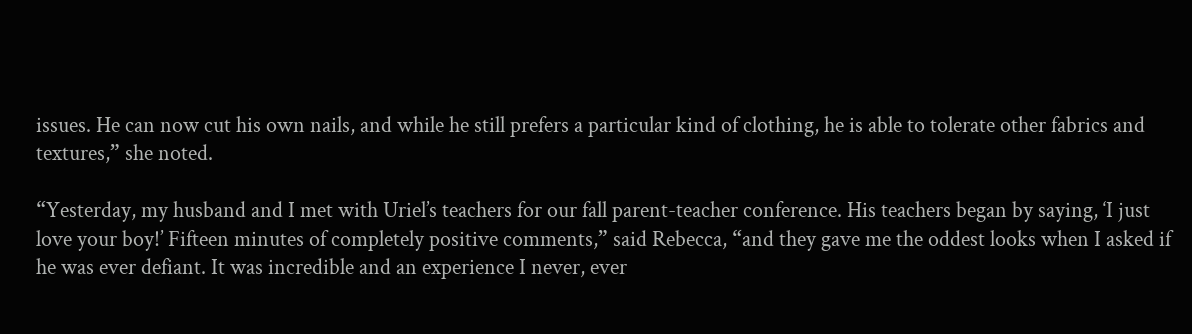issues. He can now cut his own nails, and while he still prefers a particular kind of clothing, he is able to tolerate other fabrics and textures,” she noted.

“Yesterday, my husband and I met with Uriel’s teachers for our fall parent-teacher conference. His teachers began by saying, ‘I just love your boy!’ Fifteen minutes of completely positive comments,” said Rebecca, “and they gave me the oddest looks when I asked if he was ever defiant. It was incredible and an experience I never, ever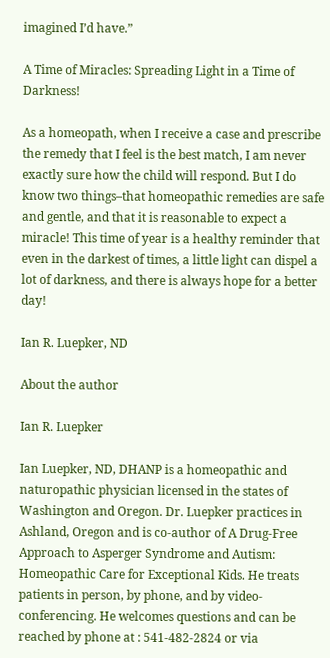imagined I’d have.”

A Time of Miracles: Spreading Light in a Time of Darkness!

As a homeopath, when I receive a case and prescribe the remedy that I feel is the best match, I am never exactly sure how the child will respond. But I do know two things–that homeopathic remedies are safe and gentle, and that it is reasonable to expect a miracle! This time of year is a healthy reminder that even in the darkest of times, a little light can dispel a lot of darkness, and there is always hope for a better day!

Ian R. Luepker, ND

About the author

Ian R. Luepker

Ian Luepker, ND, DHANP is a homeopathic and naturopathic physician licensed in the states of Washington and Oregon. Dr. Luepker practices in Ashland, Oregon and is co-author of A Drug-Free Approach to Asperger Syndrome and Autism: Homeopathic Care for Exceptional Kids. He treats patients in person, by phone, and by video-conferencing. He welcomes questions and can be reached by phone at : 541-482-2824 or via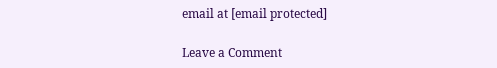email at [email protected]

Leave a Comment